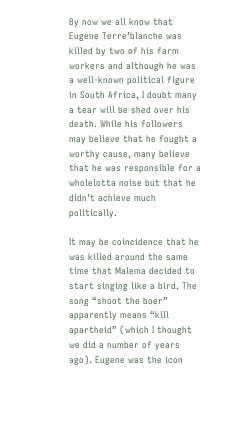By now we all know that Eugene Terre’blanche was killed by two of his farm workers and although he was a well-known political figure in South Africa, I doubt many a tear will be shed over his death. While his followers may believe that he fought a worthy cause, many believe that he was responsible for a wholelotta noise but that he didn’t achieve much politically.

It may be coincidence that he was killed around the same time that Malema decided to start singing like a bird. The song “shoot the boer” apparently means “kill apartheid” (which I thought we did a number of years ago). Eugene was the icon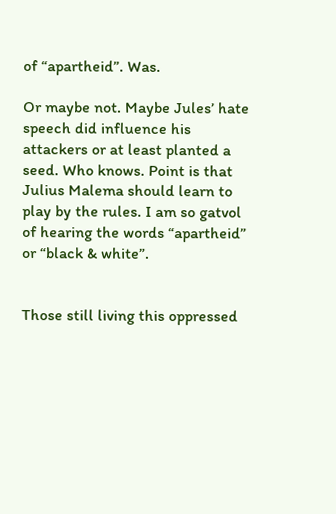of “apartheid”. Was.

Or maybe not. Maybe Jules’ hate speech did influence his attackers or at least planted a seed. Who knows. Point is that Julius Malema should learn to play by the rules. I am so gatvol of hearing the words “apartheid” or “black & white”.


Those still living this oppressed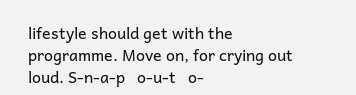lifestyle should get with the programme. Move on, for crying out loud. S-n-a-p   o-u-t   o-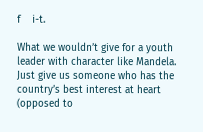f    i-t.

What we wouldn’t give for a youth leader with character like Mandela. Just give us someone who has the country’s best interest at heart (opposed to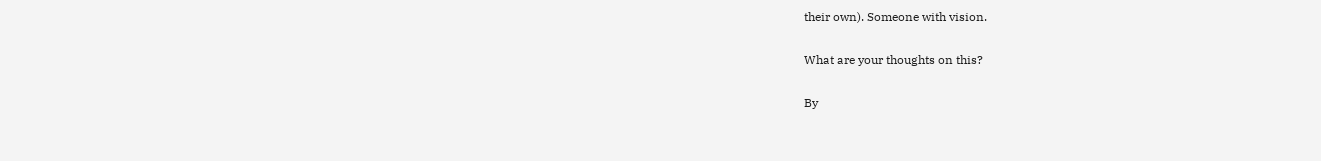their own). Someone with vision.

What are your thoughts on this?

By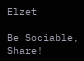Elzet

Be Sociable, Share!